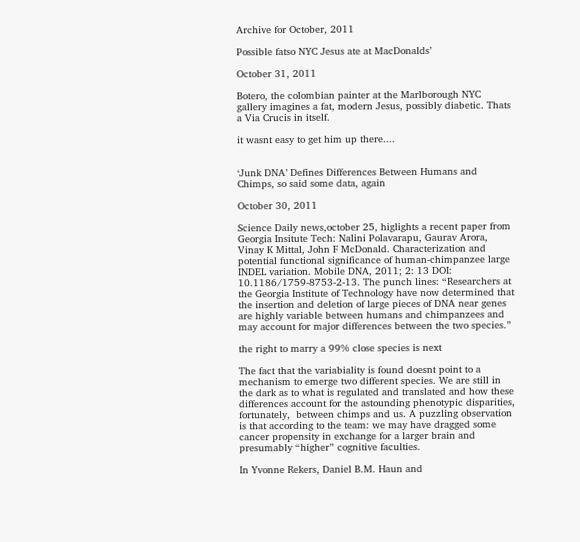Archive for October, 2011

Possible fatso NYC Jesus ate at MacDonalds’

October 31, 2011

Botero, the colombian painter at the Marlborough NYC gallery imagines a fat, modern Jesus, possibly diabetic. Thats a Via Crucis in itself.

it wasnt easy to get him up there....


‘Junk DNA’ Defines Differences Between Humans and Chimps, so said some data, again

October 30, 2011

Science Daily news,october 25, higlights a recent paper from Georgia Insitute Tech: Nalini Polavarapu, Gaurav Arora, Vinay K Mittal, John F McDonald. Characterization and potential functional significance of human-chimpanzee large INDEL variation. Mobile DNA, 2011; 2: 13 DOI: 10.1186/1759-8753-2-13. The punch lines: “Researchers at the Georgia Institute of Technology have now determined that the insertion and deletion of large pieces of DNA near genes are highly variable between humans and chimpanzees and may account for major differences between the two species.”

the right to marry a 99% close species is next

The fact that the variabiality is found doesnt point to a mechanism to emerge two different species. We are still in the dark as to what is regulated and translated and how these  differences account for the astounding phenotypic disparities, fortunately,  between chimps and us. A puzzling observation is that according to the team: we may have dragged some cancer propensity in exchange for a larger brain and presumably “higher” cognitive faculties.

In Yvonne Rekers, Daniel B.M. Haun and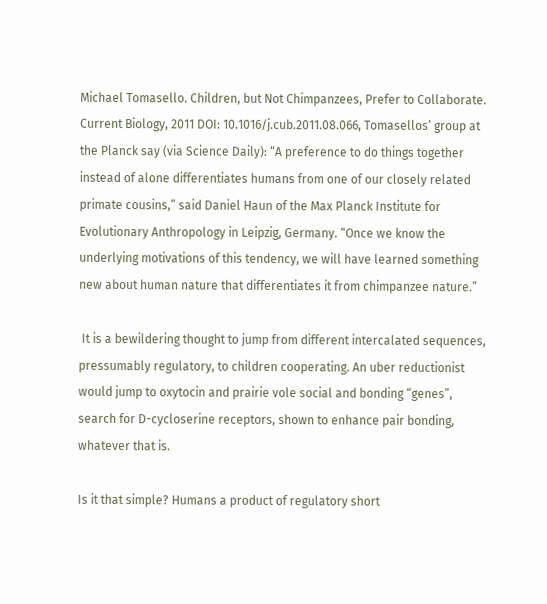Michael Tomasello. Children, but Not Chimpanzees, Prefer to Collaborate. Current Biology, 2011 DOI: 10.1016/j.cub.2011.08.066, Tomasellos’ group at the Planck say (via Science Daily): “A preference to do things together instead of alone differentiates humans from one of our closely related primate cousins,” said Daniel Haun of the Max Planck Institute for Evolutionary Anthropology in Leipzig, Germany. “Once we know the underlying motivations of this tendency, we will have learned something new about human nature that differentiates it from chimpanzee nature.”

 It is a bewildering thought to jump from different intercalated sequences, pressumably regulatory, to children cooperating. An uber reductionist would jump to oxytocin and prairie vole social and bonding “genes”, search for D-cycloserine receptors, shown to enhance pair bonding, whatever that is.

Is it that simple? Humans a product of regulatory short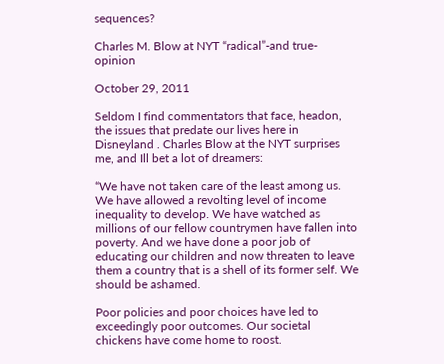sequences?

Charles M. Blow at NYT “radical”-and true-opinion

October 29, 2011

Seldom I find commentators that face, headon,  the issues that predate our lives here in Disneyland . Charles Blow at the NYT surprises me, and Ill bet a lot of dreamers:

“We have not taken care of the least among us. We have allowed a revolting level of income inequality to develop. We have watched as millions of our fellow countrymen have fallen into poverty. And we have done a poor job of educating our children and now threaten to leave them a country that is a shell of its former self. We should be ashamed.

Poor policies and poor choices have led to exceedingly poor outcomes. Our societal chickens have come home to roost.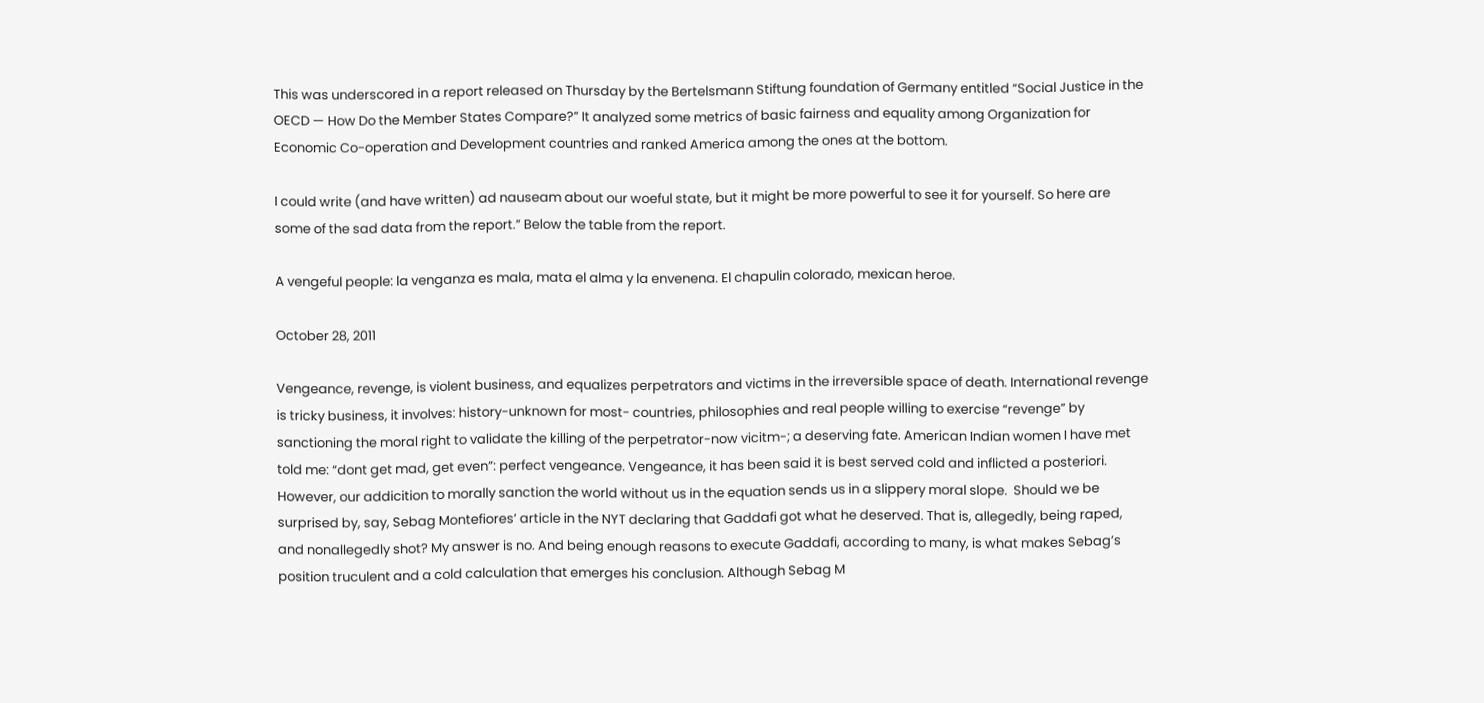This was underscored in a report released on Thursday by the Bertelsmann Stiftung foundation of Germany entitled “Social Justice in the OECD — How Do the Member States Compare?” It analyzed some metrics of basic fairness and equality among Organization for Economic Co-operation and Development countries and ranked America among the ones at the bottom.

I could write (and have written) ad nauseam about our woeful state, but it might be more powerful to see it for yourself. So here are some of the sad data from the report.” Below the table from the report.

A vengeful people: la venganza es mala, mata el alma y la envenena. El chapulin colorado, mexican heroe.

October 28, 2011

Vengeance, revenge, is violent business, and equalizes perpetrators and victims in the irreversible space of death. International revenge is tricky business, it involves: history-unknown for most- countries, philosophies and real people willing to exercise “revenge” by sanctioning the moral right to validate the killing of the perpetrator-now vicitm-; a deserving fate. American Indian women I have met told me: “dont get mad, get even”: perfect vengeance. Vengeance, it has been said it is best served cold and inflicted a posteriori. However, our addicition to morally sanction the world without us in the equation sends us in a slippery moral slope.  Should we be surprised by, say, Sebag Montefiores’ article in the NYT declaring that Gaddafi got what he deserved. That is, allegedly, being raped,  and nonallegedly shot? My answer is no. And being enough reasons to execute Gaddafi, according to many, is what makes Sebag’s position truculent and a cold calculation that emerges his conclusion. Although Sebag M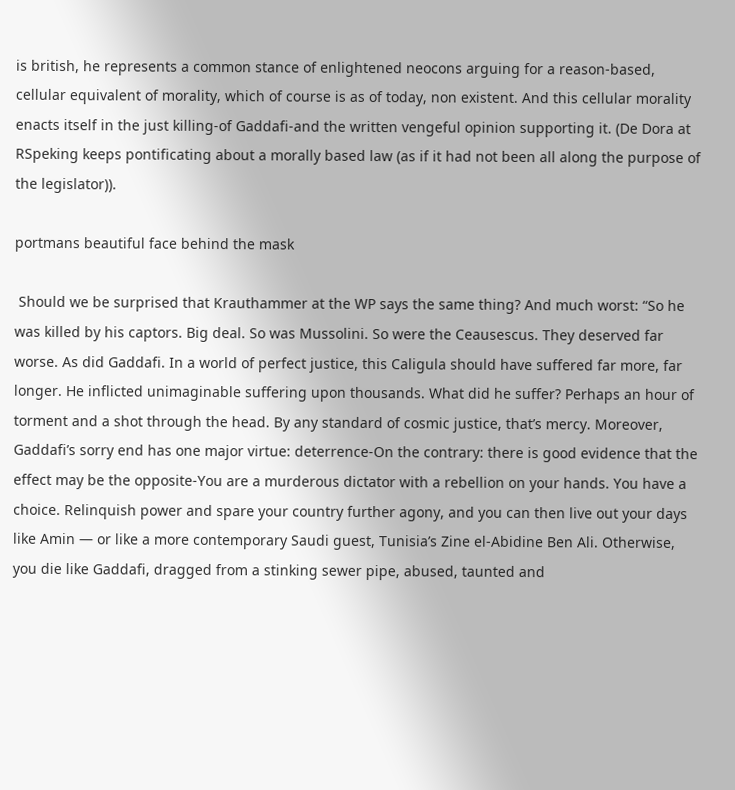is british, he represents a common stance of enlightened neocons arguing for a reason-based, cellular equivalent of morality, which of course is as of today, non existent. And this cellular morality enacts itself in the just killing-of Gaddafi-and the written vengeful opinion supporting it. (De Dora at RSpeking keeps pontificating about a morally based law (as if it had not been all along the purpose of the legislator)).

portmans beautiful face behind the mask

 Should we be surprised that Krauthammer at the WP says the same thing? And much worst: “So he was killed by his captors. Big deal. So was Mussolini. So were the Ceausescus. They deserved far worse. As did Gaddafi. In a world of perfect justice, this Caligula should have suffered far more, far longer. He inflicted unimaginable suffering upon thousands. What did he suffer? Perhaps an hour of torment and a shot through the head. By any standard of cosmic justice, that’s mercy. Moreover, Gaddafi’s sorry end has one major virtue: deterrence-On the contrary: there is good evidence that the effect may be the opposite-You are a murderous dictator with a rebellion on your hands. You have a choice. Relinquish power and spare your country further agony, and you can then live out your days like Amin — or like a more contemporary Saudi guest, Tunisia’s Zine el-Abidine Ben Ali. Otherwise, you die like Gaddafi, dragged from a stinking sewer pipe, abused, taunted and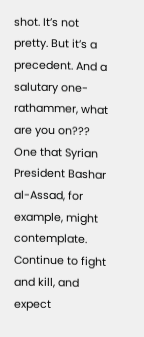shot. It’s not pretty. But it’s a precedent. And a salutary one-rathammer, what are you on??? One that Syrian President Bashar al-Assad, for example, might contemplate. Continue to fight and kill, and expect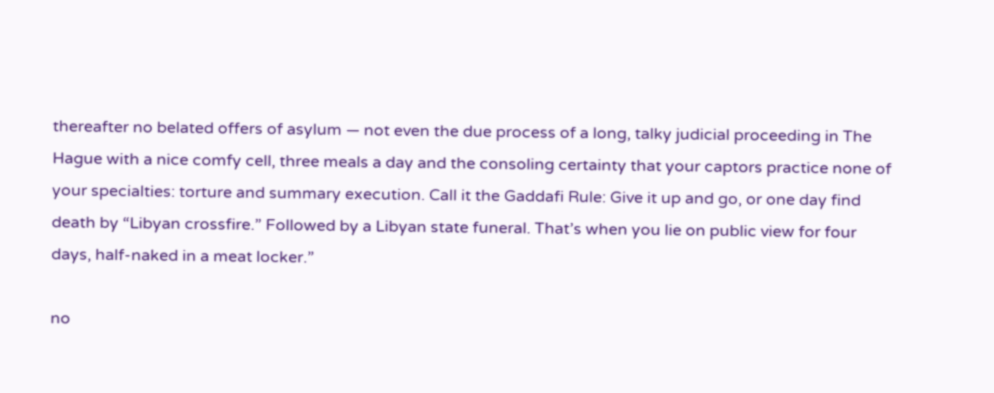thereafter no belated offers of asylum — not even the due process of a long, talky judicial proceeding in The Hague with a nice comfy cell, three meals a day and the consoling certainty that your captors practice none of your specialties: torture and summary execution. Call it the Gaddafi Rule: Give it up and go, or one day find death by “Libyan crossfire.” Followed by a Libyan state funeral. That’s when you lie on public view for four days, half-naked in a meat locker.”

no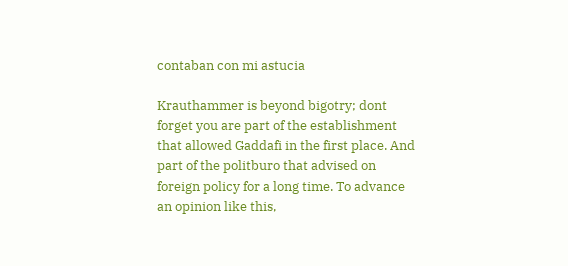contaban con mi astucia

Krauthammer is beyond bigotry; dont forget you are part of the establishment that allowed Gaddafi in the first place. And part of the politburo that advised on foreign policy for a long time. To advance an opinion like this,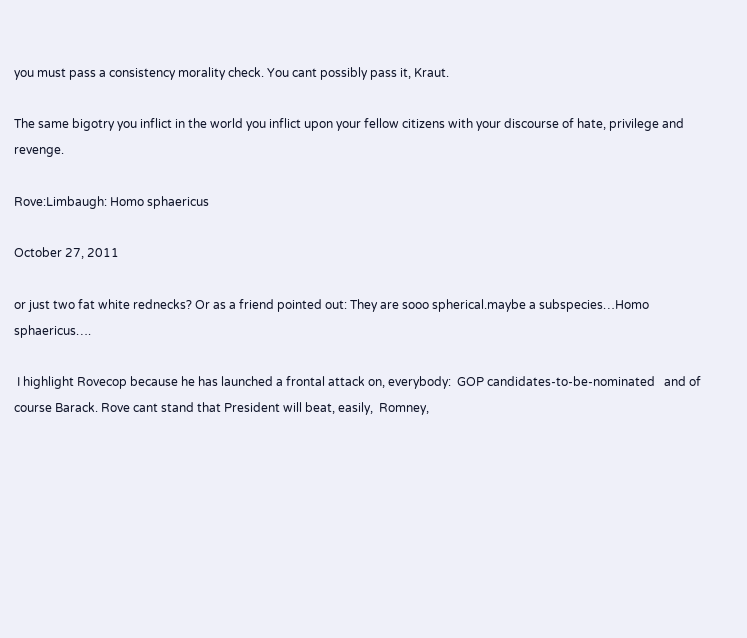you must pass a consistency morality check. You cant possibly pass it, Kraut.

The same bigotry you inflict in the world you inflict upon your fellow citizens with your discourse of hate, privilege and revenge.

Rove:Limbaugh: Homo sphaericus

October 27, 2011

or just two fat white rednecks? Or as a friend pointed out: They are sooo spherical.maybe a subspecies…Homo sphaericus….

 I highlight Rovecop because he has launched a frontal attack on, everybody:  GOP candidates-to-be-nominated   and of course Barack. Rove cant stand that President will beat, easily,  Romney,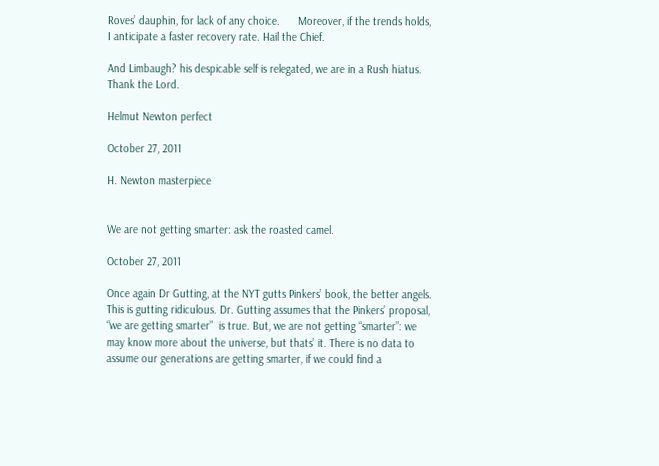Roves’ dauphin, for lack of any choice.      Moreover, if the trends holds, I anticipate a faster recovery rate. Hail the Chief.

And Limbaugh? his despicable self is relegated, we are in a Rush hiatus. Thank the Lord.

Helmut Newton perfect

October 27, 2011

H. Newton masterpiece


We are not getting smarter: ask the roasted camel.

October 27, 2011

Once again Dr Gutting, at the NYT gutts Pinkers’ book, the better angels. This is gutting ridiculous. Dr. Gutting assumes that the Pinkers’ proposal,  “we are getting smarter”  is true. But, we are not getting “smarter”: we may know more about the universe, but thats’ it. There is no data to assume our generations are getting smarter, if we could find a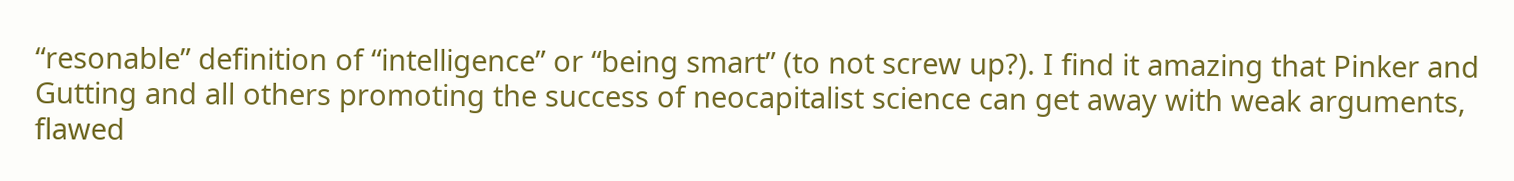“resonable” definition of “intelligence” or “being smart” (to not screw up?). I find it amazing that Pinker and Gutting and all others promoting the success of neocapitalist science can get away with weak arguments, flawed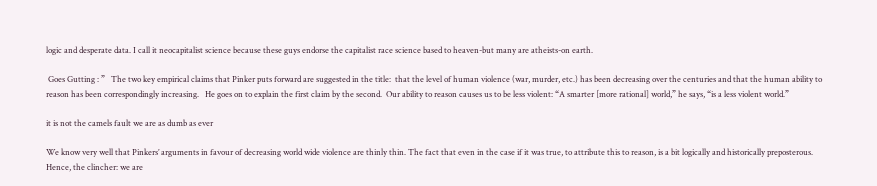logic and desperate data. I call it neocapitalist science because these guys endorse the capitalist race science based to heaven-but many are atheists-on earth.

 Goes Gutting : ”   The two key empirical claims that Pinker puts forward are suggested in the title:  that the level of human violence (war, murder, etc.) has been decreasing over the centuries and that the human ability to reason has been correspondingly increasing.   He goes on to explain the first claim by the second.  Our ability to reason causes us to be less violent: “A smarter [more rational] world,” he says, “is a less violent world.”

it is not the camels fault we are as dumb as ever

We know very well that Pinkers’ arguments in favour of decreasing world wide violence are thinly thin. The fact that even in the case if it was true, to attribute this to reason, is a bit logically and historically preposterous. Hence, the clincher: we are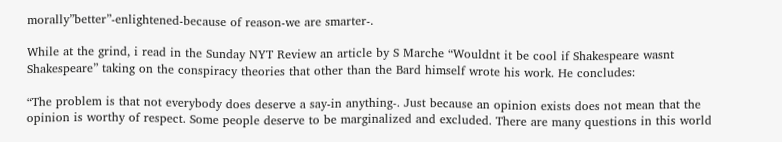morally”better”-enlightened-because of reason-we are smarter-.

While at the grind, i read in the Sunday NYT Review an article by S Marche “Wouldnt it be cool if Shakespeare wasnt Shakespeare” taking on the conspiracy theories that other than the Bard himself wrote his work. He concludes:

“The problem is that not everybody does deserve a say-in anything-. Just because an opinion exists does not mean that the opinion is worthy of respect. Some people deserve to be marginalized and excluded. There are many questions in this world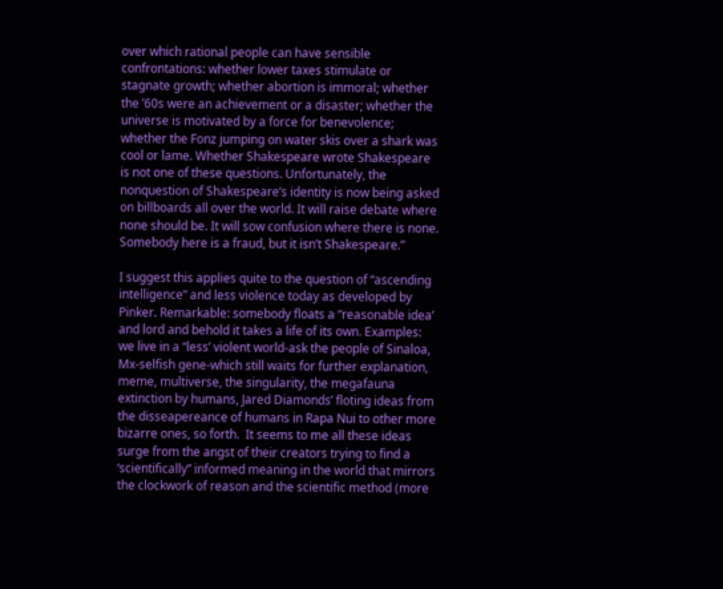over which rational people can have sensible confrontations: whether lower taxes stimulate or stagnate growth; whether abortion is immoral; whether the ’60s were an achievement or a disaster; whether the universe is motivated by a force for benevolence; whether the Fonz jumping on water skis over a shark was cool or lame. Whether Shakespeare wrote Shakespeare is not one of these questions. Unfortunately, the nonquestion of Shakespeare’s identity is now being asked on billboards all over the world. It will raise debate where none should be. It will sow confusion where there is none. Somebody here is a fraud, but it isn’t Shakespeare.”

I suggest this applies quite to the question of “ascending intelligence” and less violence today as developed by Pinker. Remarkable: somebody floats a “reasonable idea’ and lord and behold it takes a life of its own. Examples: we live in a “less’ violent world-ask the people of Sinaloa, Mx-selfish gene-which still waits for further explanation, meme, multiverse, the singularity, the megafauna extinction by humans, Jared Diamonds’ floting ideas from the disseapereance of humans in Rapa Nui to other more bizarre ones, so forth.  It seems to me all these ideas surge from the angst of their creators trying to find a ‘scientifically” informed meaning in the world that mirrors  the clockwork of reason and the scientific method (more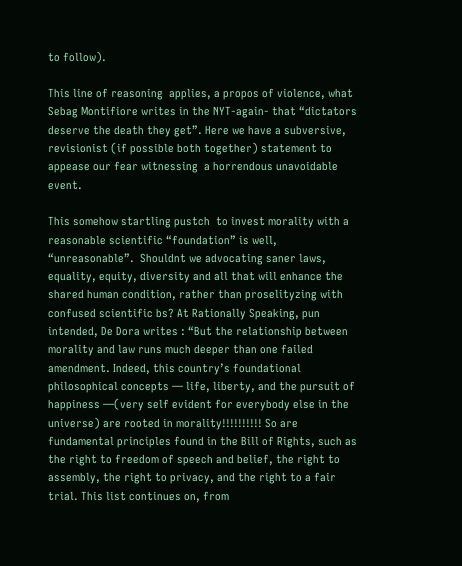to follow).

This line of reasoning  applies, a propos of violence, what Sebag Montifiore writes in the NYT-again- that “dictators deserve the death they get”. Here we have a subversive, revisionist (if possible both together) statement to appease our fear witnessing  a horrendous unavoidable event.

This somehow startling pustch  to invest morality with a reasonable scientific “foundation” is well,  “unreasonable”.  Shouldnt we advocating saner laws, equality, equity, diversity and all that will enhance the shared human condition, rather than proselityzing with confused scientific bs? At Rationally Speaking, pun intended, De Dora writes : “But the relationship between morality and law runs much deeper than one failed amendment. Indeed, this country’s foundational philosophical concepts — life, liberty, and the pursuit of happiness —(very self evident for everybody else in the universe) are rooted in morality!!!!!!!!!! So are fundamental principles found in the Bill of Rights, such as the right to freedom of speech and belief, the right to assembly, the right to privacy, and the right to a fair trial. This list continues on, from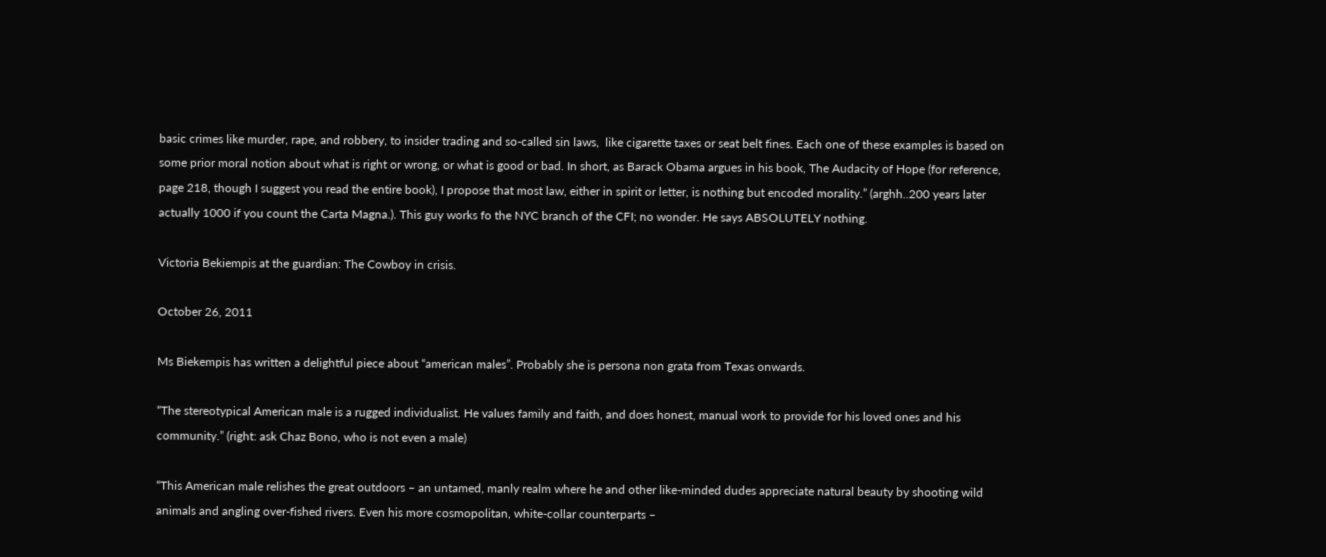basic crimes like murder, rape, and robbery, to insider trading and so-called sin laws,  like cigarette taxes or seat belt fines. Each one of these examples is based on some prior moral notion about what is right or wrong, or what is good or bad. In short, as Barack Obama argues in his book, The Audacity of Hope (for reference, page 218, though I suggest you read the entire book), I propose that most law, either in spirit or letter, is nothing but encoded morality.” (arghh..200 years later actually 1000 if you count the Carta Magna.). This guy works fo the NYC branch of the CFI; no wonder. He says ABSOLUTELY nothing.

Victoria Bekiempis at the guardian: The Cowboy in crisis.

October 26, 2011

Ms Biekempis has written a delightful piece about “american males”. Probably she is persona non grata from Texas onwards.

“The stereotypical American male is a rugged individualist. He values family and faith, and does honest, manual work to provide for his loved ones and his community.” (right: ask Chaz Bono, who is not even a male)

“This American male relishes the great outdoors – an untamed, manly realm where he and other like-minded dudes appreciate natural beauty by shooting wild animals and angling over-fished rivers. Even his more cosmopolitan, white-collar counterparts –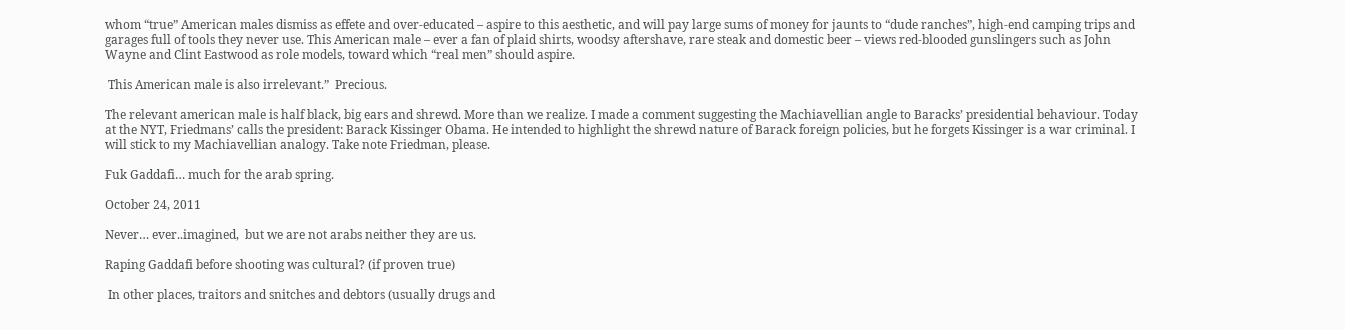whom “true” American males dismiss as effete and over-educated – aspire to this aesthetic, and will pay large sums of money for jaunts to “dude ranches”, high-end camping trips and garages full of tools they never use. This American male – ever a fan of plaid shirts, woodsy aftershave, rare steak and domestic beer – views red-blooded gunslingers such as John Wayne and Clint Eastwood as role models, toward which “real men” should aspire.

 This American male is also irrelevant.”  Precious.

The relevant american male is half black, big ears and shrewd. More than we realize. I made a comment suggesting the Machiavellian angle to Baracks’ presidential behaviour. Today at the NYT, Friedmans’ calls the president: Barack Kissinger Obama. He intended to highlight the shrewd nature of Barack foreign policies, but he forgets Kissinger is a war criminal. I will stick to my Machiavellian analogy. Take note Friedman, please.

Fuk Gaddafi… much for the arab spring.

October 24, 2011

Never… ever..imagined,  but we are not arabs neither they are us.

Raping Gaddafi before shooting was cultural? (if proven true)

 In other places, traitors and snitches and debtors (usually drugs and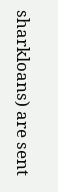sharkloans) are sent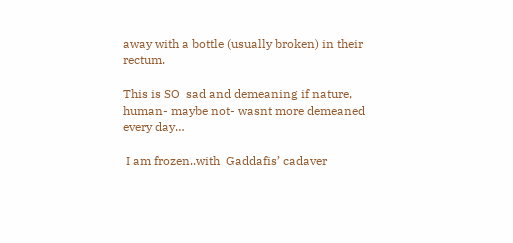away with a bottle (usually broken) in their rectum.

This is SO  sad and demeaning if nature, human- maybe not- wasnt more demeaned every day…

 I am frozen..with  Gaddafis’ cadaver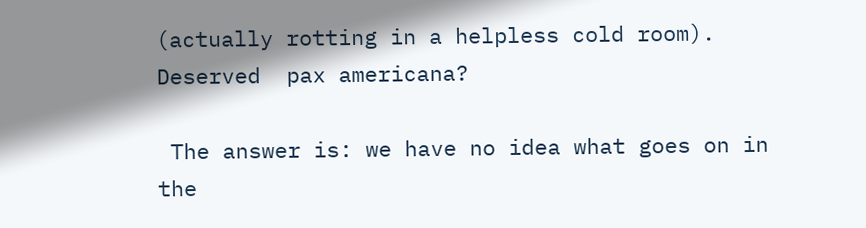(actually rotting in a helpless cold room). Deserved  pax americana?

 The answer is: we have no idea what goes on in the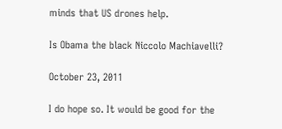minds that US drones help.

Is Obama the black Niccolo Machiavelli?

October 23, 2011

I do hope so. It would be good for the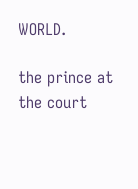WORLD.

the prince at the court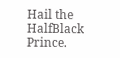Hail the HalfBlack  Prince.